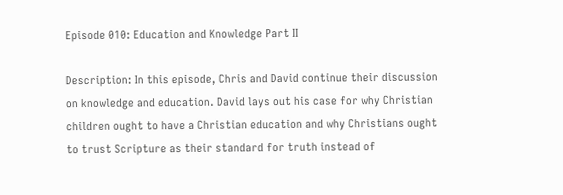Episode 010: Education and Knowledge Part II

Description: In this episode, Chris and David continue their discussion on knowledge and education. David lays out his case for why Christian children ought to have a Christian education and why Christians ought to trust Scripture as their standard for truth instead of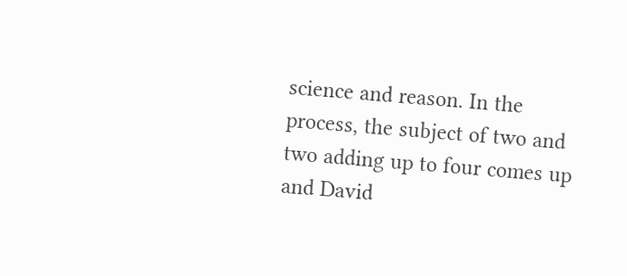science and reason. In the process, the subject of two and two adding up to four comes up and David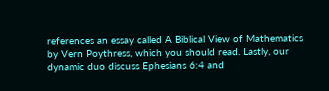references an essay called A Biblical View of Mathematics by Vern Poythress, which you should read. Lastly, our dynamic duo discuss Ephesians 6:4 and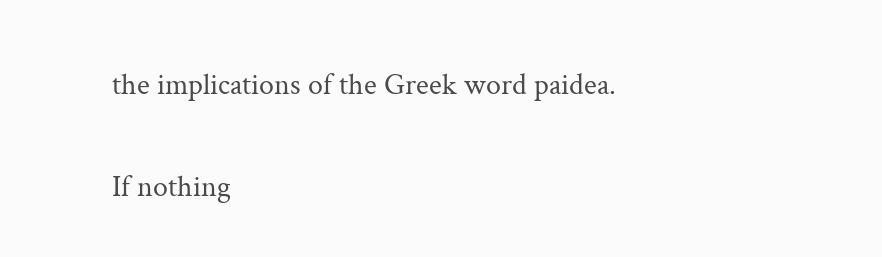the implications of the Greek word paidea.

If nothing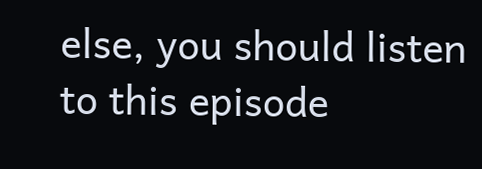else, you should listen to this episode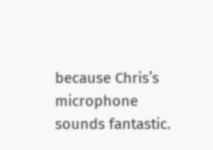because Chris’s microphone sounds fantastic.